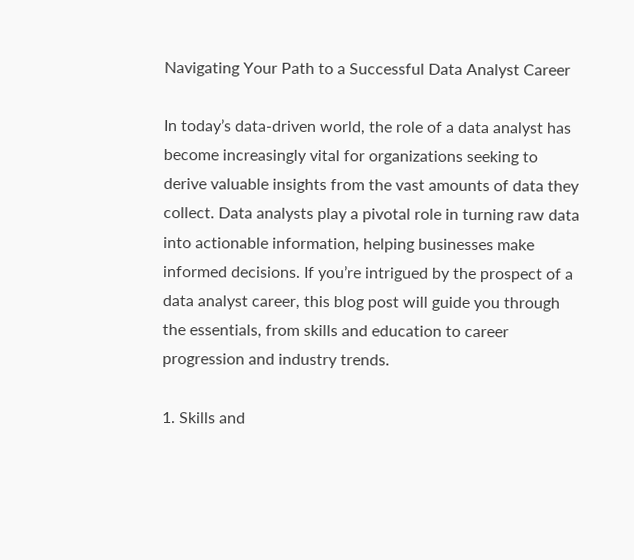Navigating Your Path to a Successful Data Analyst Career

In today’s data-driven world, the role of a data analyst has become increasingly vital for organizations seeking to derive valuable insights from the vast amounts of data they collect. Data analysts play a pivotal role in turning raw data into actionable information, helping businesses make informed decisions. If you’re intrigued by the prospect of a data analyst career, this blog post will guide you through the essentials, from skills and education to career progression and industry trends.

1. Skills and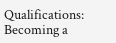Qualifications: Becoming a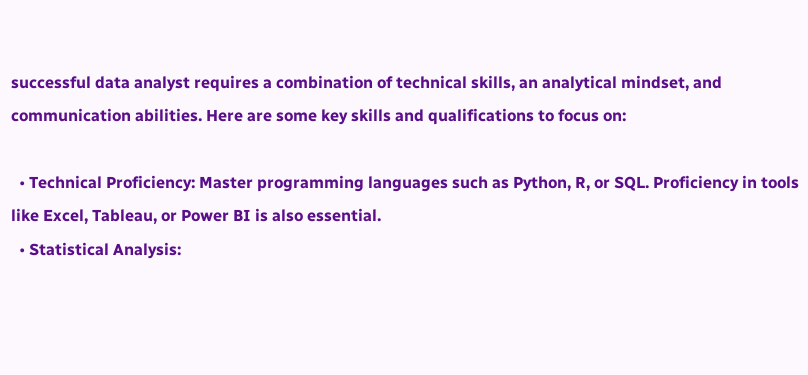successful data analyst requires a combination of technical skills, an analytical mindset, and communication abilities. Here are some key skills and qualifications to focus on:

  • Technical Proficiency: Master programming languages such as Python, R, or SQL. Proficiency in tools like Excel, Tableau, or Power BI is also essential.
  • Statistical Analysis: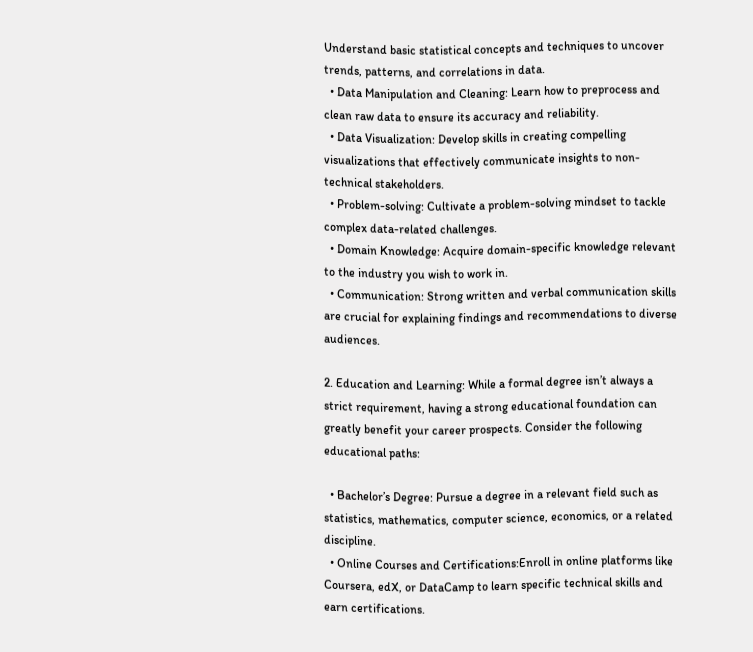Understand basic statistical concepts and techniques to uncover trends, patterns, and correlations in data.
  • Data Manipulation and Cleaning: Learn how to preprocess and clean raw data to ensure its accuracy and reliability.
  • Data Visualization: Develop skills in creating compelling visualizations that effectively communicate insights to non-technical stakeholders.
  • Problem-solving: Cultivate a problem-solving mindset to tackle complex data-related challenges.
  • Domain Knowledge: Acquire domain-specific knowledge relevant to the industry you wish to work in.
  • Communication: Strong written and verbal communication skills are crucial for explaining findings and recommendations to diverse audiences.

2. Education and Learning: While a formal degree isn’t always a strict requirement, having a strong educational foundation can greatly benefit your career prospects. Consider the following educational paths:

  • Bachelor’s Degree: Pursue a degree in a relevant field such as statistics, mathematics, computer science, economics, or a related discipline.
  • Online Courses and Certifications:Enroll in online platforms like Coursera, edX, or DataCamp to learn specific technical skills and earn certifications.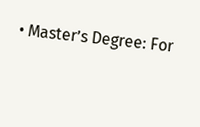• Master’s Degree: For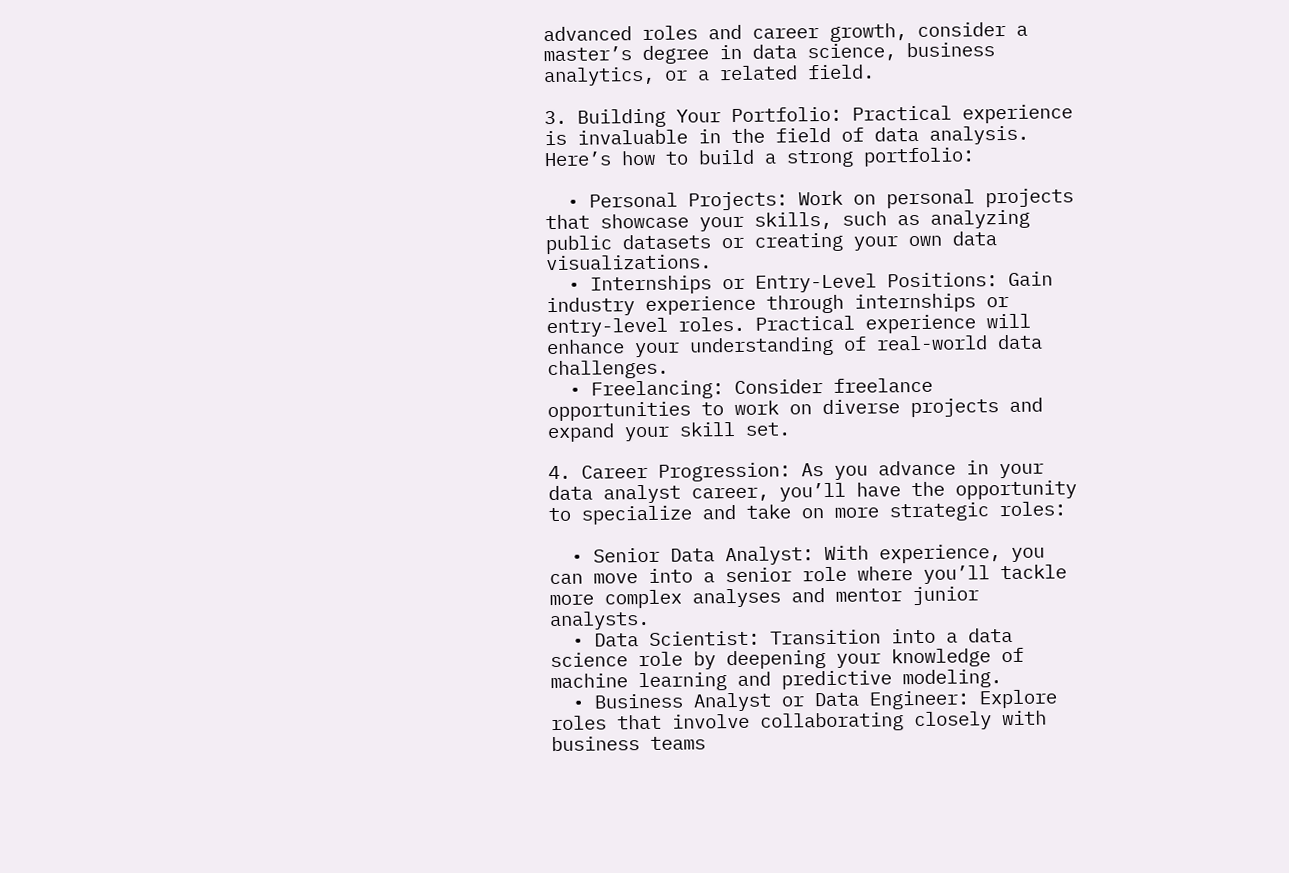advanced roles and career growth, consider a master’s degree in data science, business analytics, or a related field.

3. Building Your Portfolio: Practical experience is invaluable in the field of data analysis. Here’s how to build a strong portfolio:

  • Personal Projects: Work on personal projects that showcase your skills, such as analyzing public datasets or creating your own data visualizations.
  • Internships or Entry-Level Positions: Gain industry experience through internships or entry-level roles. Practical experience will enhance your understanding of real-world data challenges.
  • Freelancing: Consider freelance opportunities to work on diverse projects and expand your skill set.

4. Career Progression: As you advance in your data analyst career, you’ll have the opportunity to specialize and take on more strategic roles:

  • Senior Data Analyst: With experience, you can move into a senior role where you’ll tackle more complex analyses and mentor junior analysts.
  • Data Scientist: Transition into a data science role by deepening your knowledge of machine learning and predictive modeling.
  • Business Analyst or Data Engineer: Explore roles that involve collaborating closely with business teams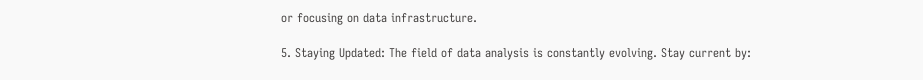or focusing on data infrastructure.

5. Staying Updated: The field of data analysis is constantly evolving. Stay current by: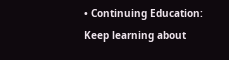• Continuing Education: Keep learning about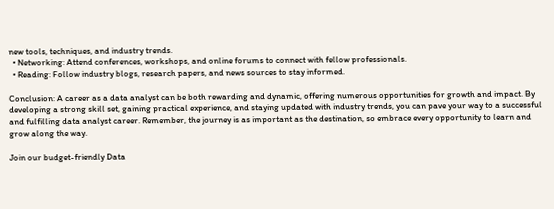new tools, techniques, and industry trends.
  • Networking: Attend conferences, workshops, and online forums to connect with fellow professionals.
  • Reading: Follow industry blogs, research papers, and news sources to stay informed.

Conclusion: A career as a data analyst can be both rewarding and dynamic, offering numerous opportunities for growth and impact. By developing a strong skill set, gaining practical experience, and staying updated with industry trends, you can pave your way to a successful and fulfilling data analyst career. Remember, the journey is as important as the destination, so embrace every opportunity to learn and grow along the way.

Join our budget-friendly Data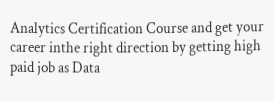Analytics Certification Course and get your career inthe right direction by getting high paid job as Data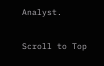Analyst.

Scroll to Top